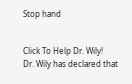Stop hand


Click To Help Dr. Wily!
Dr. Wily has declared that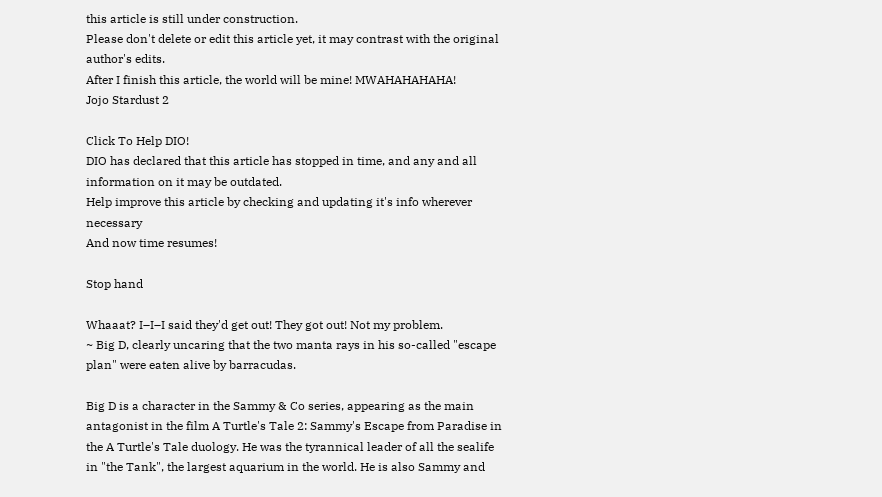this article is still under construction.
Please don't delete or edit this article yet, it may contrast with the original author's edits.
After I finish this article, the world will be mine! MWAHAHAHAHA!
Jojo Stardust 2

Click To Help DIO!
DIO has declared that this article has stopped in time, and any and all information on it may be outdated.
Help improve this article by checking and updating it's info wherever necessary
And now time resumes!

Stop hand

Whaaat? I–I–I said they'd get out! They got out! Not my problem.
~ Big D, clearly uncaring that the two manta rays in his so-called "escape plan" were eaten alive by barracudas.

Big D is a character in the Sammy & Co series, appearing as the main antagonist in the film A Turtle's Tale 2: Sammy's Escape from Paradise in the A Turtle's Tale duology. He was the tyrannical leader of all the sealife in "the Tank", the largest aquarium in the world. He is also Sammy and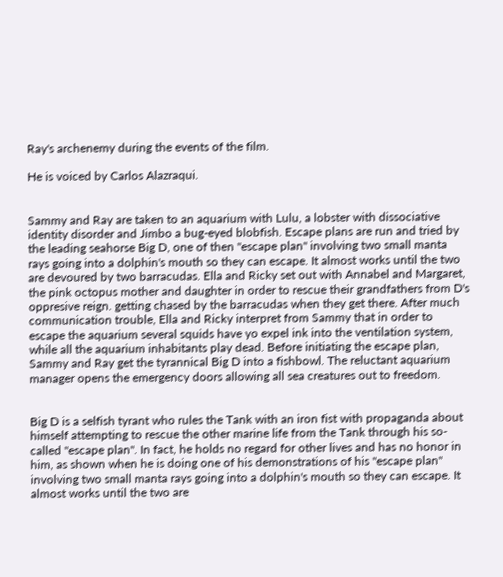Ray's archenemy during the events of the film.

He is voiced by Carlos Alazraqui.


Sammy and Ray are taken to an aquarium with Lulu, a lobster with dissociative identity disorder and Jimbo a bug-eyed blobfish. Escape plans are run and tried by the leading seahorse Big D, one of then "escape plan" involving two small manta rays going into a dolphin's mouth so they can escape. It almost works until the two are devoured by two barracudas. Ella and Ricky set out with Annabel and Margaret, the pink octopus mother and daughter in order to rescue their grandfathers from D's oppresive reign. getting chased by the barracudas when they get there. After much communication trouble, Ella and Ricky interpret from Sammy that in order to escape the aquarium several squids have yo expel ink into the ventilation system, while all the aquarium inhabitants play dead. Before initiating the escape plan, Sammy and Ray get the tyrannical Big D into a fishbowl. The reluctant aquarium manager opens the emergency doors allowing all sea creatures out to freedom.


Big D is a selfish tyrant who rules the Tank with an iron fist with propaganda about himself attempting to rescue the other marine life from the Tank through his so-called "escape plan". In fact, he holds no regard for other lives and has no honor in him, as shown when he is doing one of his demonstrations of his "escape plan" involving two small manta rays going into a dolphin's mouth so they can escape. It almost works until the two are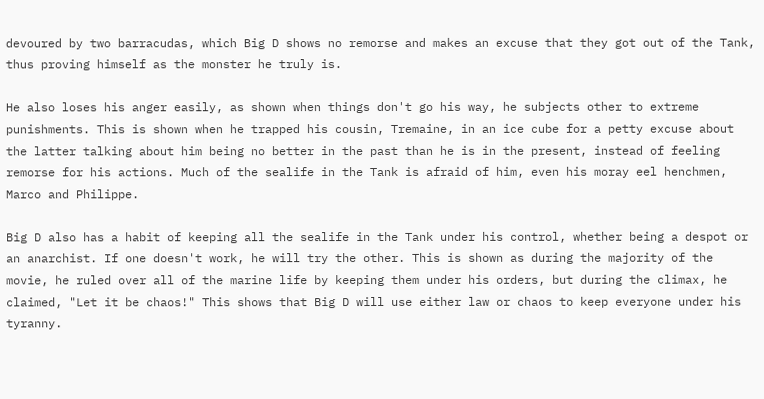devoured by two barracudas, which Big D shows no remorse and makes an excuse that they got out of the Tank, thus proving himself as the monster he truly is.

He also loses his anger easily, as shown when things don't go his way, he subjects other to extreme punishments. This is shown when he trapped his cousin, Tremaine, in an ice cube for a petty excuse about the latter talking about him being no better in the past than he is in the present, instead of feeling remorse for his actions. Much of the sealife in the Tank is afraid of him, even his moray eel henchmen, Marco and Philippe.

Big D also has a habit of keeping all the sealife in the Tank under his control, whether being a despot or an anarchist. If one doesn't work, he will try the other. This is shown as during the majority of the movie, he ruled over all of the marine life by keeping them under his orders, but during the climax, he claimed, "Let it be chaos!" This shows that Big D will use either law or chaos to keep everyone under his tyranny.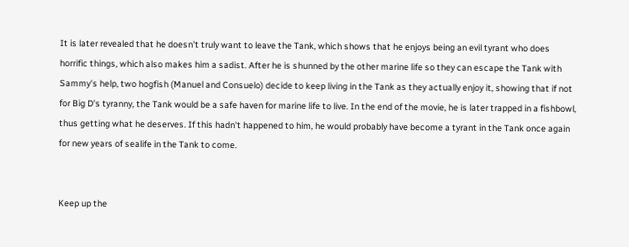It is later revealed that he doesn't truly want to leave the Tank, which shows that he enjoys being an evil tyrant who does horrific things, which also makes him a sadist. After he is shunned by the other marine life so they can escape the Tank with Sammy's help, two hogfish (Manuel and Consuelo) decide to keep living in the Tank as they actually enjoy it, showing that if not for Big D's tyranny, the Tank would be a safe haven for marine life to live. In the end of the movie, he is later trapped in a fishbowl, thus getting what he deserves. If this hadn't happened to him, he would probably have become a tyrant in the Tank once again for new years of sealife in the Tank to come.


Keep up the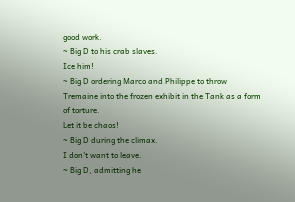good work.
~ Big D to his crab slaves.
Ice him!
~ Big D ordering Marco and Philippe to throw Tremaine into the frozen exhibit in the Tank as a form of torture.
Let it be chaos!
~ Big D during the climax.
I don't want to leave.
~ Big D, admitting he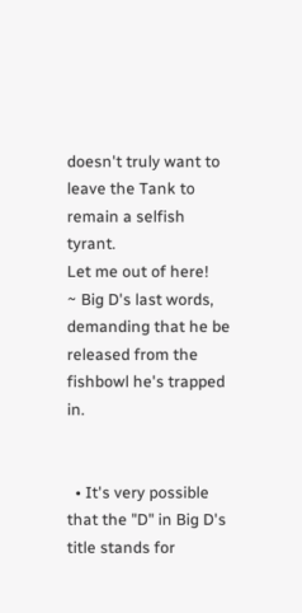doesn't truly want to leave the Tank to remain a selfish tyrant.
Let me out of here!
~ Big D's last words, demanding that he be released from the fishbowl he's trapped in.


  • It's very possible that the "D" in Big D's title stands for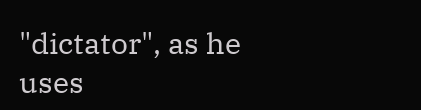"dictator", as he uses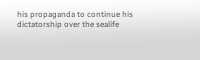his propaganda to continue his dictatorship over the sealife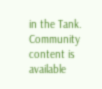in the Tank.
Community content is available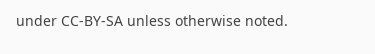under CC-BY-SA unless otherwise noted.